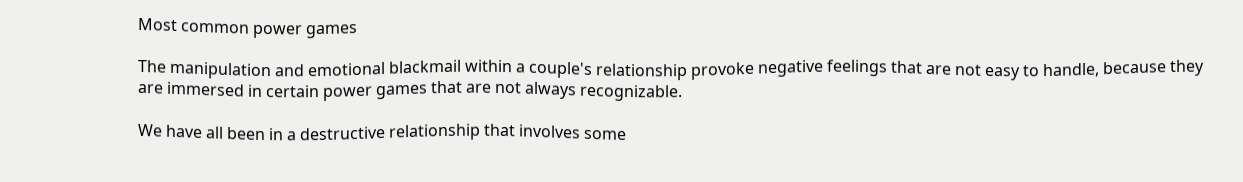Most common power games

The manipulation and emotional blackmail within a couple's relationship provoke negative feelings that are not easy to handle, because they are immersed in certain power games that are not always recognizable.

We have all been in a destructive relationship that involves some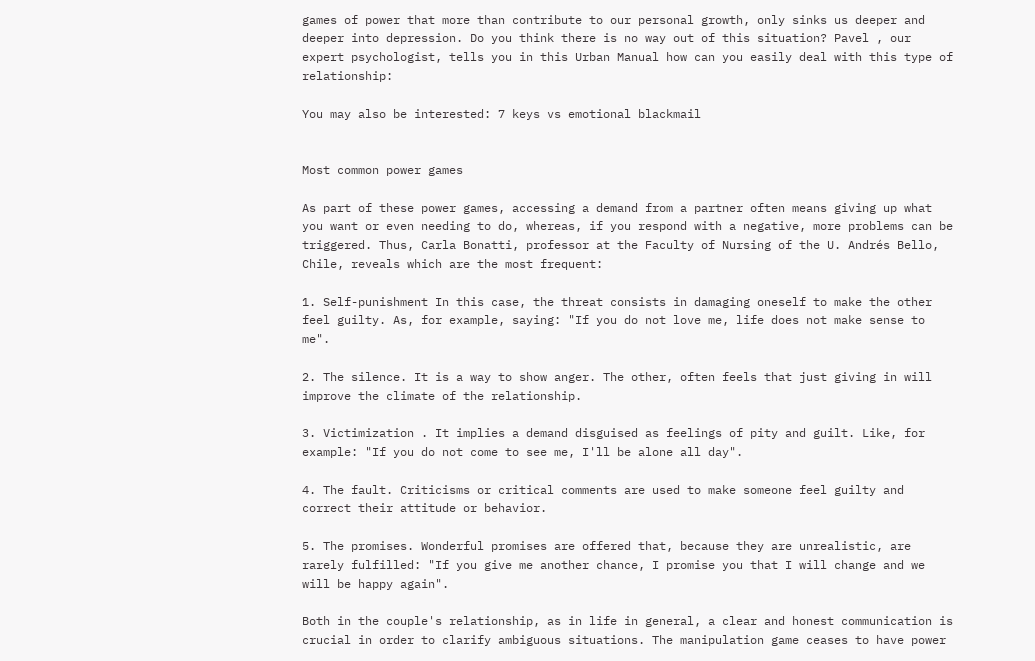games of power that more than contribute to our personal growth, only sinks us deeper and deeper into depression. Do you think there is no way out of this situation? Pavel , our expert psychologist, tells you in this Urban Manual how can you easily deal with this type of relationship:

You may also be interested: 7 keys vs emotional blackmail


Most common power games

As part of these power games, accessing a demand from a partner often means giving up what you want or even needing to do, whereas, if you respond with a negative, more problems can be triggered. Thus, Carla Bonatti, professor at the Faculty of Nursing of the U. Andrés Bello, Chile, reveals which are the most frequent:

1. Self-punishment In this case, the threat consists in damaging oneself to make the other feel guilty. As, for example, saying: "If you do not love me, life does not make sense to me".

2. The silence. It is a way to show anger. The other, often feels that just giving in will improve the climate of the relationship.

3. Victimization . It implies a demand disguised as feelings of pity and guilt. Like, for example: "If you do not come to see me, I'll be alone all day".

4. The fault. Criticisms or critical comments are used to make someone feel guilty and correct their attitude or behavior.

5. The promises. Wonderful promises are offered that, because they are unrealistic, are rarely fulfilled: "If you give me another chance, I promise you that I will change and we will be happy again".

Both in the couple's relationship, as in life in general, a clear and honest communication is crucial in order to clarify ambiguous situations. The manipulation game ceases to have power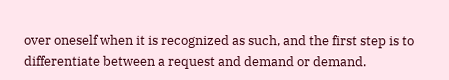over oneself when it is recognized as such, and the first step is to differentiate between a request and demand or demand.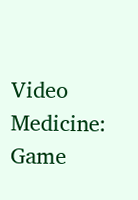Video Medicine: Game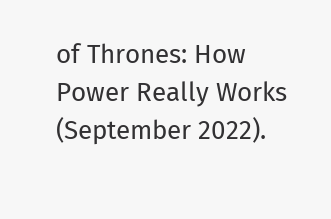of Thrones: How Power Really Works (September 2022).